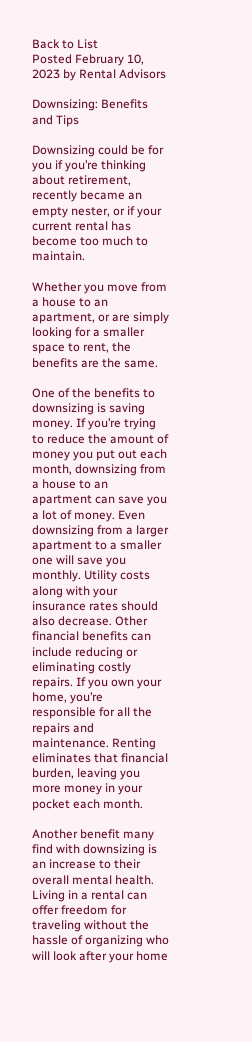Back to List
Posted February 10, 2023 by Rental Advisors

Downsizing: Benefits and Tips

Downsizing could be for you if you’re thinking about retirement, recently became an empty nester, or if your current rental has become too much to maintain.

Whether you move from a house to an apartment, or are simply looking for a smaller space to rent, the benefits are the same.

One of the benefits to downsizing is saving money. If you’re trying to reduce the amount of money you put out each month, downsizing from a house to an apartment can save you a lot of money. Even downsizing from a larger apartment to a smaller one will save you monthly. Utility costs along with your insurance rates should also decrease. Other financial benefits can include reducing or eliminating costly repairs. If you own your home, you’re responsible for all the repairs and maintenance. Renting eliminates that financial burden, leaving you more money in your pocket each month.

Another benefit many find with downsizing is an increase to their overall mental health. Living in a rental can offer freedom for traveling without the hassle of organizing who will look after your home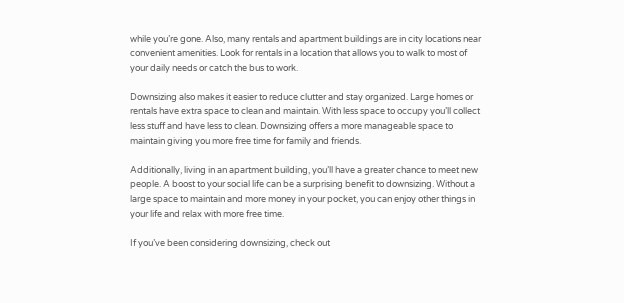while you’re gone. Also, many rentals and apartment buildings are in city locations near convenient amenities. Look for rentals in a location that allows you to walk to most of your daily needs or catch the bus to work.

Downsizing also makes it easier to reduce clutter and stay organized. Large homes or rentals have extra space to clean and maintain. With less space to occupy you’ll collect less stuff and have less to clean. Downsizing offers a more manageable space to maintain giving you more free time for family and friends.

Additionally, living in an apartment building, you’ll have a greater chance to meet new people. A boost to your social life can be a surprising benefit to downsizing. Without a large space to maintain and more money in your pocket, you can enjoy other things in your life and relax with more free time.

If you’ve been considering downsizing, check out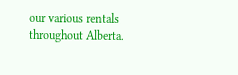our various rentals throughout Alberta.